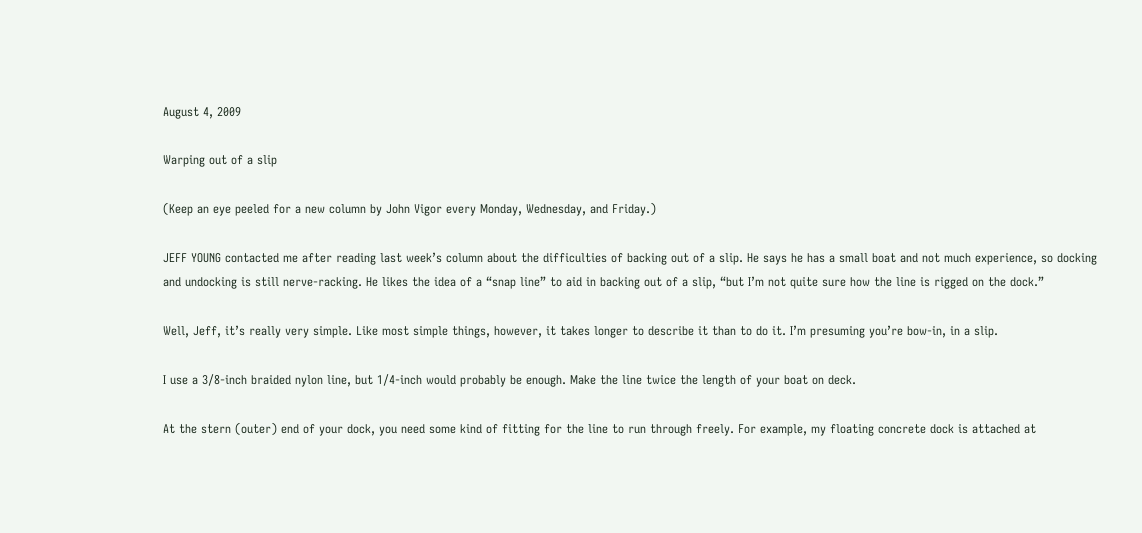August 4, 2009

Warping out of a slip

(Keep an eye peeled for a new column by John Vigor every Monday, Wednesday, and Friday.)

JEFF YOUNG contacted me after reading last week’s column about the difficulties of backing out of a slip. He says he has a small boat and not much experience, so docking and undocking is still nerve-racking. He likes the idea of a “snap line” to aid in backing out of a slip, “but I’m not quite sure how the line is rigged on the dock.”

Well, Jeff, it’s really very simple. Like most simple things, however, it takes longer to describe it than to do it. I’m presuming you’re bow-in, in a slip.

I use a 3/8-inch braided nylon line, but 1/4-inch would probably be enough. Make the line twice the length of your boat on deck.

At the stern (outer) end of your dock, you need some kind of fitting for the line to run through freely. For example, my floating concrete dock is attached at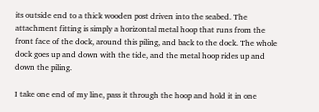its outside end to a thick wooden post driven into the seabed. The attachment fitting is simply a horizontal metal hoop that runs from the front face of the dock, around this piling, and back to the dock. The whole dock goes up and down with the tide, and the metal hoop rides up and down the piling.

I take one end of my line, pass it through the hoop and hold it in one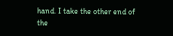hand. I take the other end of the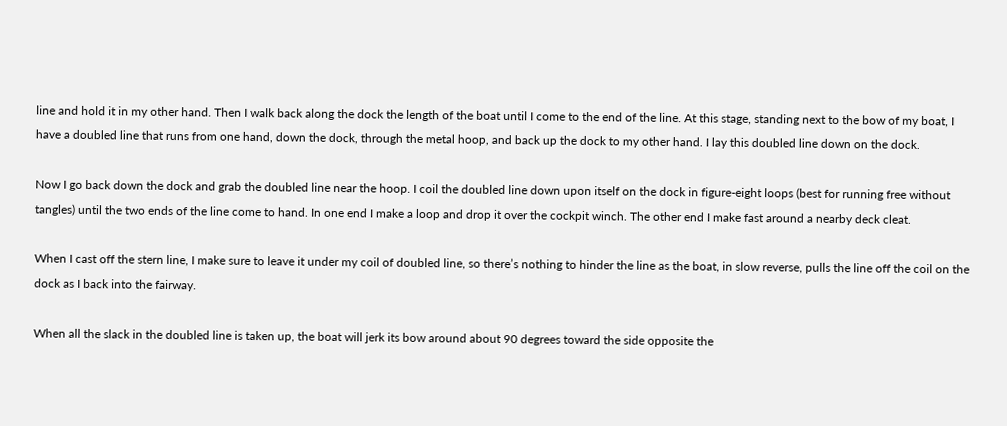line and hold it in my other hand. Then I walk back along the dock the length of the boat until I come to the end of the line. At this stage, standing next to the bow of my boat, I have a doubled line that runs from one hand, down the dock, through the metal hoop, and back up the dock to my other hand. I lay this doubled line down on the dock.

Now I go back down the dock and grab the doubled line near the hoop. I coil the doubled line down upon itself on the dock in figure-eight loops (best for running free without tangles) until the two ends of the line come to hand. In one end I make a loop and drop it over the cockpit winch. The other end I make fast around a nearby deck cleat.

When I cast off the stern line, I make sure to leave it under my coil of doubled line, so there’s nothing to hinder the line as the boat, in slow reverse, pulls the line off the coil on the dock as I back into the fairway.

When all the slack in the doubled line is taken up, the boat will jerk its bow around about 90 degrees toward the side opposite the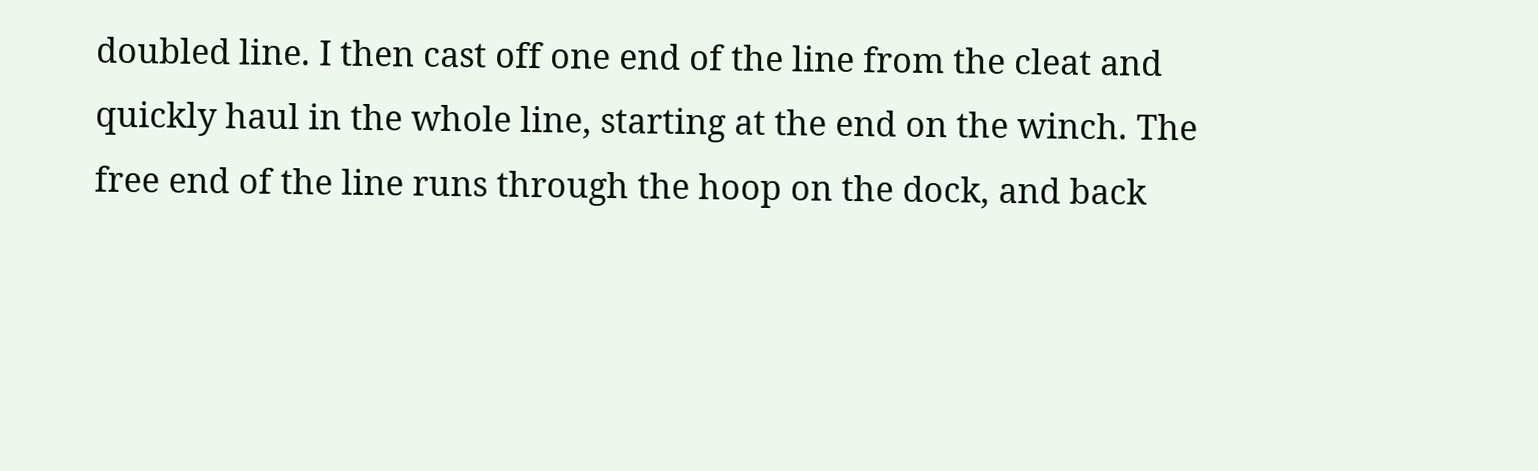doubled line. I then cast off one end of the line from the cleat and quickly haul in the whole line, starting at the end on the winch. The free end of the line runs through the hoop on the dock, and back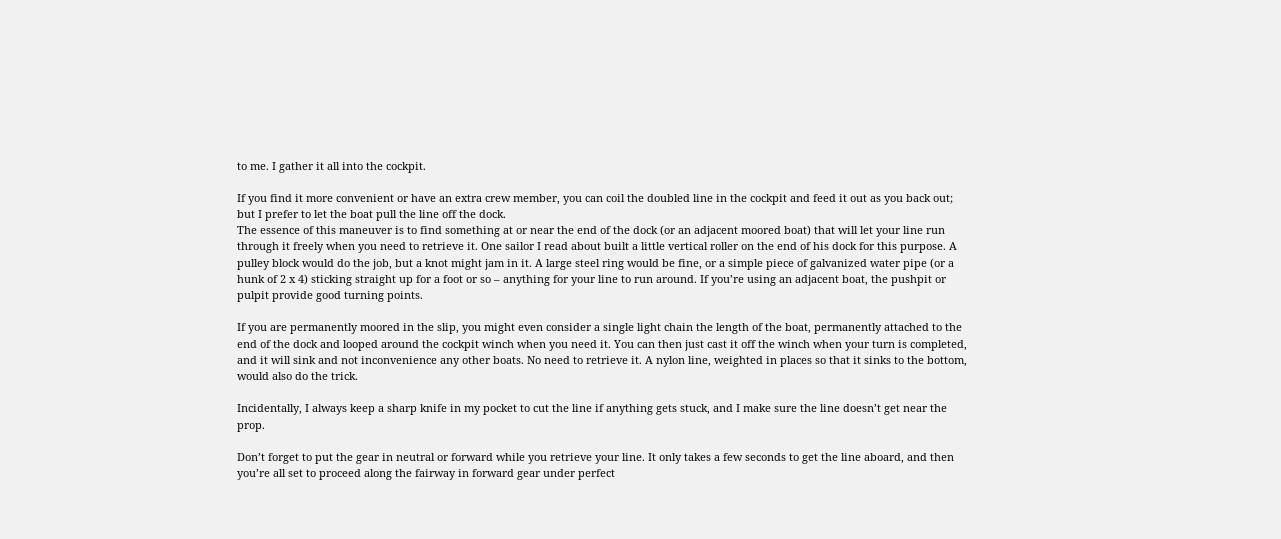to me. I gather it all into the cockpit.

If you find it more convenient or have an extra crew member, you can coil the doubled line in the cockpit and feed it out as you back out; but I prefer to let the boat pull the line off the dock.
The essence of this maneuver is to find something at or near the end of the dock (or an adjacent moored boat) that will let your line run through it freely when you need to retrieve it. One sailor I read about built a little vertical roller on the end of his dock for this purpose. A pulley block would do the job, but a knot might jam in it. A large steel ring would be fine, or a simple piece of galvanized water pipe (or a hunk of 2 x 4) sticking straight up for a foot or so – anything for your line to run around. If you’re using an adjacent boat, the pushpit or pulpit provide good turning points.

If you are permanently moored in the slip, you might even consider a single light chain the length of the boat, permanently attached to the end of the dock and looped around the cockpit winch when you need it. You can then just cast it off the winch when your turn is completed, and it will sink and not inconvenience any other boats. No need to retrieve it. A nylon line, weighted in places so that it sinks to the bottom, would also do the trick.

Incidentally, I always keep a sharp knife in my pocket to cut the line if anything gets stuck, and I make sure the line doesn’t get near the prop.

Don’t forget to put the gear in neutral or forward while you retrieve your line. It only takes a few seconds to get the line aboard, and then you’re all set to proceed along the fairway in forward gear under perfect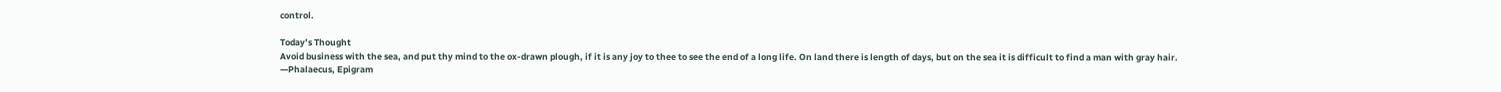control.

Today’s Thought
Avoid business with the sea, and put thy mind to the ox-drawn plough, if it is any joy to thee to see the end of a long life. On land there is length of days, but on the sea it is difficult to find a man with gray hair.
—Phalaecus, Epigram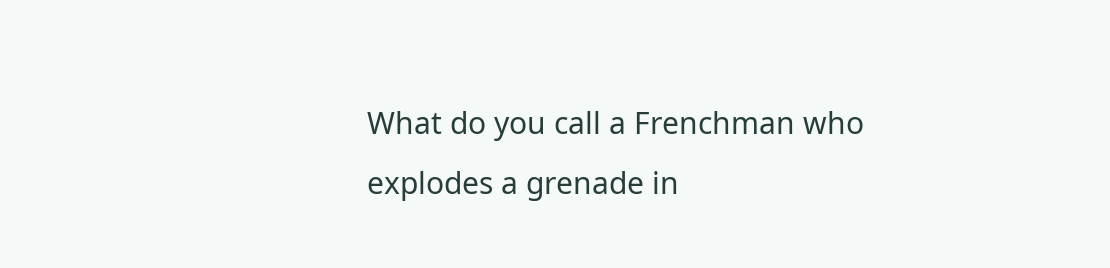What do you call a Frenchman who explodes a grenade in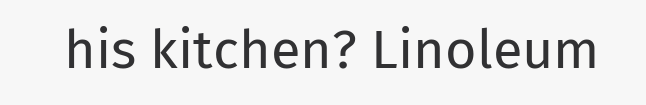his kitchen? Linoleum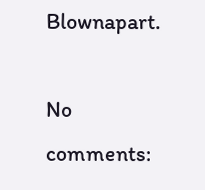Blownapart.

No comments: